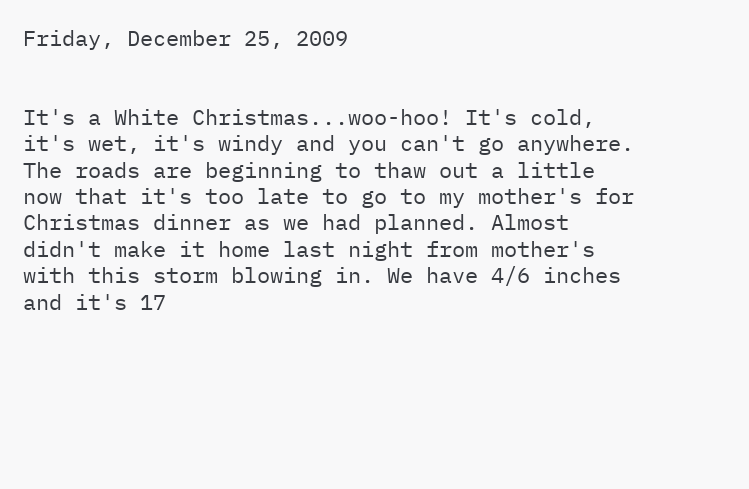Friday, December 25, 2009


It's a White Christmas...woo-hoo! It's cold, it's wet, it's windy and you can't go anywhere. The roads are beginning to thaw out a little now that it's too late to go to my mother's for Christmas dinner as we had planned. Almost didn't make it home last night from mother's with this storm blowing in. We have 4/6 inches and it's 17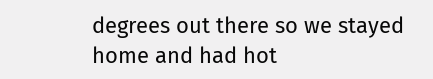degrees out there so we stayed home and had hot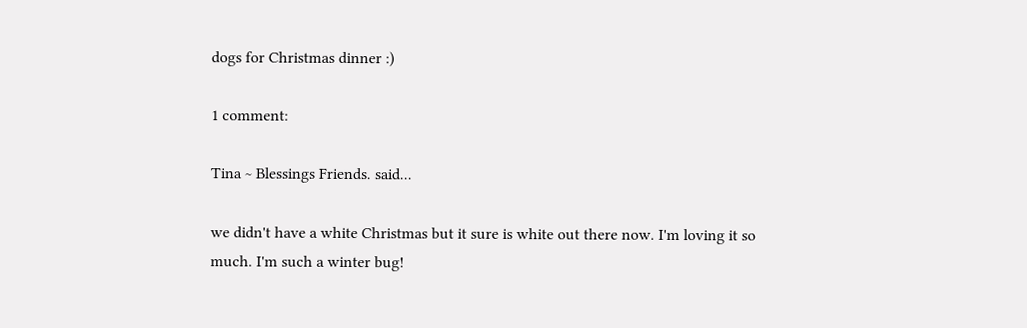dogs for Christmas dinner :)

1 comment:

Tina ~ Blessings Friends. said...

we didn't have a white Christmas but it sure is white out there now. I'm loving it so much. I'm such a winter bug!